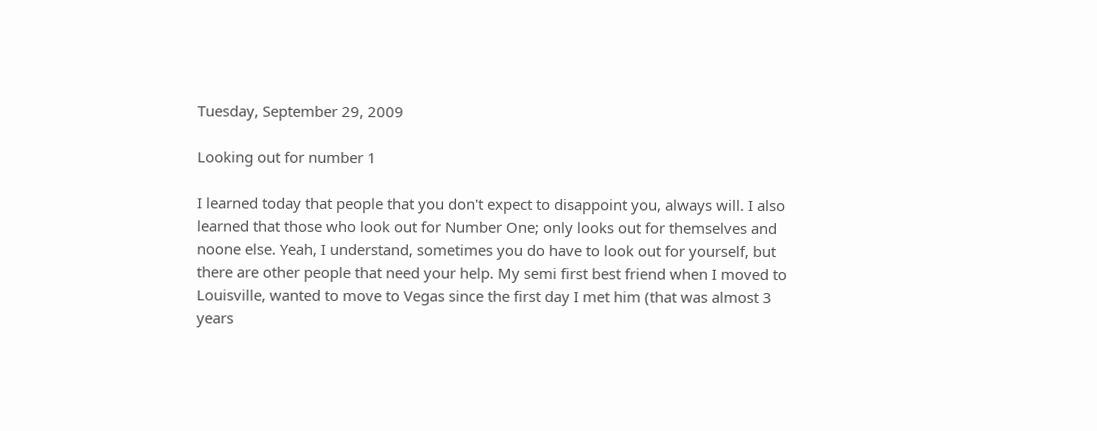Tuesday, September 29, 2009

Looking out for number 1

I learned today that people that you don't expect to disappoint you, always will. I also learned that those who look out for Number One; only looks out for themselves and noone else. Yeah, I understand, sometimes you do have to look out for yourself, but there are other people that need your help. My semi first best friend when I moved to Louisville, wanted to move to Vegas since the first day I met him (that was almost 3 years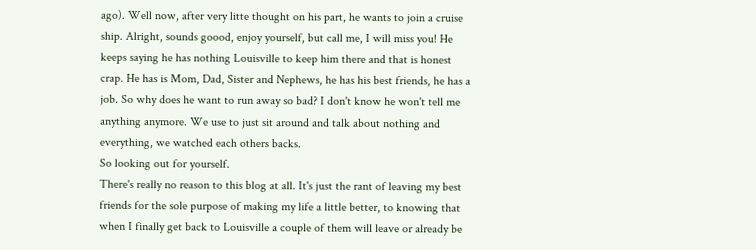ago). Well now, after very litte thought on his part, he wants to join a cruise ship. Alright, sounds goood, enjoy yourself, but call me, I will miss you! He keeps saying he has nothing Louisville to keep him there and that is honest crap. He has is Mom, Dad, Sister and Nephews, he has his best friends, he has a job. So why does he want to run away so bad? I don't know he won't tell me anything anymore. We use to just sit around and talk about nothing and everything, we watched each others backs.
So looking out for yourself.
There's really no reason to this blog at all. It's just the rant of leaving my best friends for the sole purpose of making my life a little better, to knowing that when I finally get back to Louisville a couple of them will leave or already be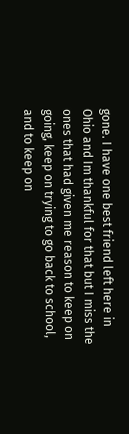gone. I have one best friend left here in Ohio and Im thankful for that but I miss the ones that had given me reason to keep on going, keep on trying to go back to school, and to keep on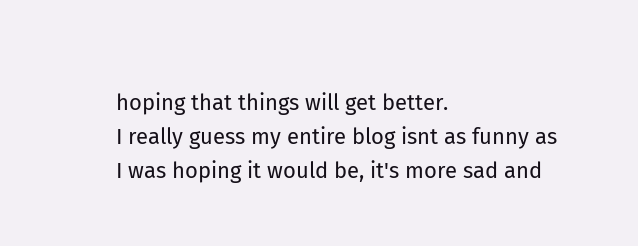hoping that things will get better.
I really guess my entire blog isnt as funny as I was hoping it would be, it's more sad and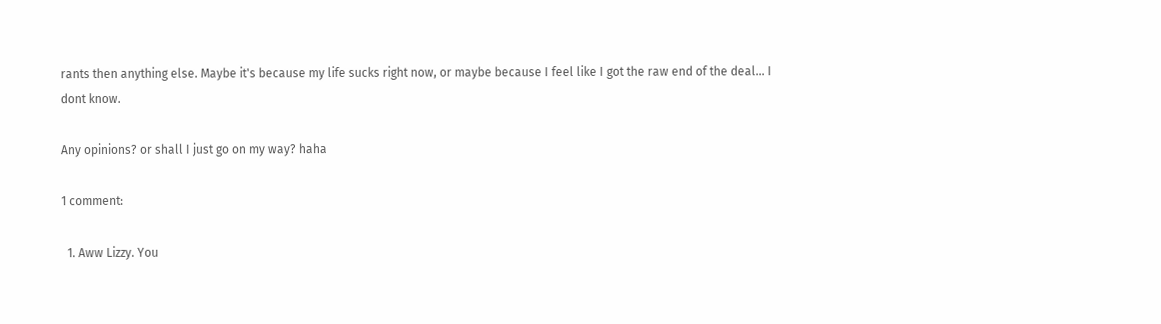rants then anything else. Maybe it's because my life sucks right now, or maybe because I feel like I got the raw end of the deal... I dont know.

Any opinions? or shall I just go on my way? haha

1 comment:

  1. Aww Lizzy. You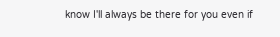know I'll always be there for you even if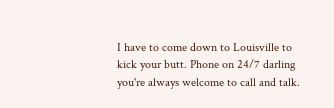I have to come down to Louisville to kick your butt. Phone on 24/7 darling you're always welcome to call and talk.